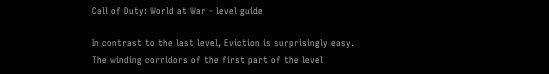Call of Duty: World at War - level guide

In contrast to the last level, Eviction is surprisingly easy. The winding corridors of the first part of the level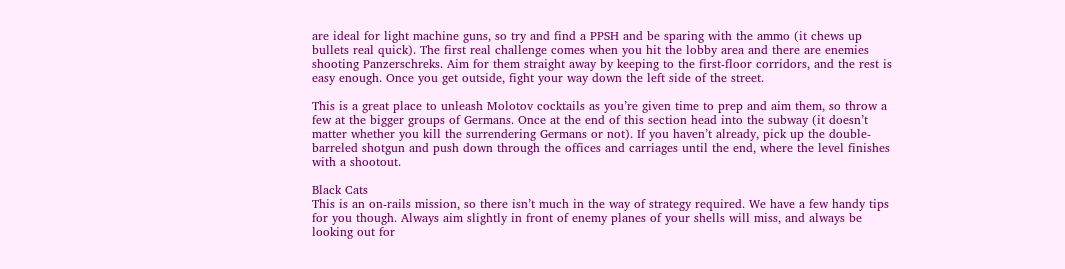are ideal for light machine guns, so try and find a PPSH and be sparing with the ammo (it chews up bullets real quick). The first real challenge comes when you hit the lobby area and there are enemies shooting Panzerschreks. Aim for them straight away by keeping to the first-floor corridors, and the rest is easy enough. Once you get outside, fight your way down the left side of the street.

This is a great place to unleash Molotov cocktails as you’re given time to prep and aim them, so throw a few at the bigger groups of Germans. Once at the end of this section head into the subway (it doesn’t matter whether you kill the surrendering Germans or not). If you haven’t already, pick up the double-barreled shotgun and push down through the offices and carriages until the end, where the level finishes with a shootout.

Black Cats
This is an on-rails mission, so there isn’t much in the way of strategy required. We have a few handy tips for you though. Always aim slightly in front of enemy planes of your shells will miss, and always be looking out for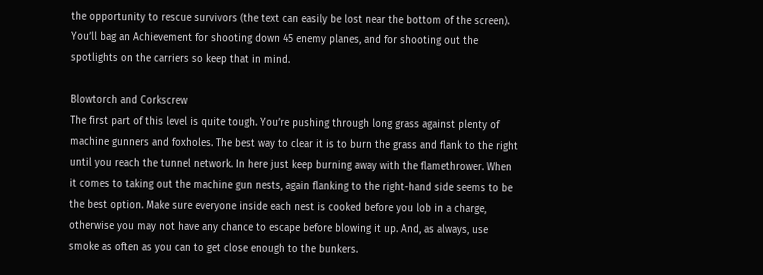the opportunity to rescue survivors (the text can easily be lost near the bottom of the screen). You’ll bag an Achievement for shooting down 45 enemy planes, and for shooting out the spotlights on the carriers so keep that in mind.

Blowtorch and Corkscrew
The first part of this level is quite tough. You’re pushing through long grass against plenty of machine gunners and foxholes. The best way to clear it is to burn the grass and flank to the right until you reach the tunnel network. In here just keep burning away with the flamethrower. When it comes to taking out the machine gun nests, again flanking to the right-hand side seems to be the best option. Make sure everyone inside each nest is cooked before you lob in a charge, otherwise you may not have any chance to escape before blowing it up. And, as always, use smoke as often as you can to get close enough to the bunkers.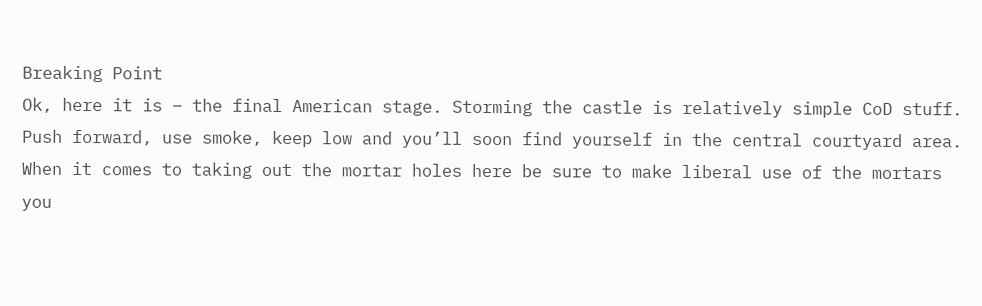Breaking Point
Ok, here it is – the final American stage. Storming the castle is relatively simple CoD stuff. Push forward, use smoke, keep low and you’ll soon find yourself in the central courtyard area. When it comes to taking out the mortar holes here be sure to make liberal use of the mortars you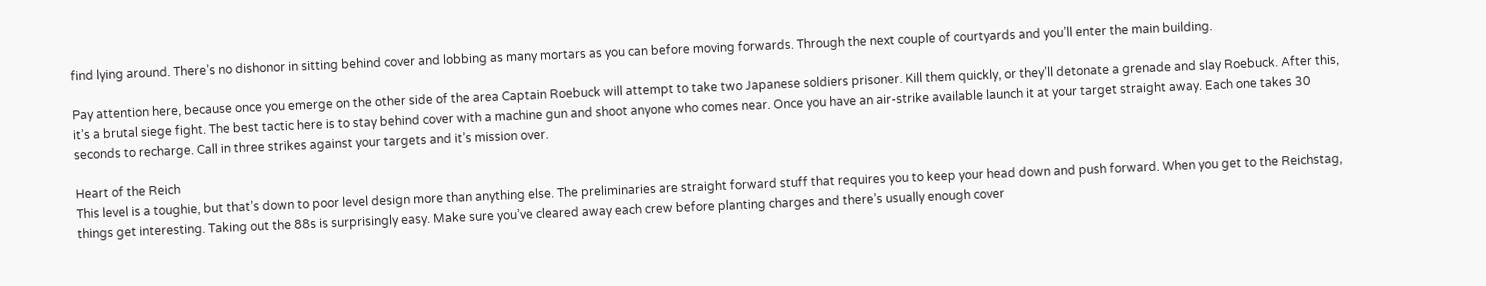find lying around. There’s no dishonor in sitting behind cover and lobbing as many mortars as you can before moving forwards. Through the next couple of courtyards and you’ll enter the main building.

Pay attention here, because once you emerge on the other side of the area Captain Roebuck will attempt to take two Japanese soldiers prisoner. Kill them quickly, or they’ll detonate a grenade and slay Roebuck. After this, it’s a brutal siege fight. The best tactic here is to stay behind cover with a machine gun and shoot anyone who comes near. Once you have an air-strike available launch it at your target straight away. Each one takes 30 seconds to recharge. Call in three strikes against your targets and it’s mission over.

Heart of the Reich
This level is a toughie, but that’s down to poor level design more than anything else. The preliminaries are straight forward stuff that requires you to keep your head down and push forward. When you get to the Reichstag, things get interesting. Taking out the 88s is surprisingly easy. Make sure you’ve cleared away each crew before planting charges and there’s usually enough cover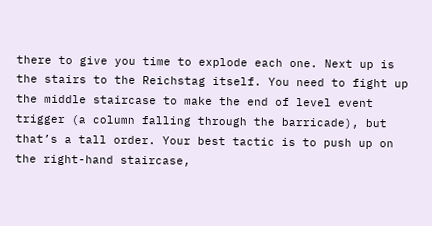there to give you time to explode each one. Next up is the stairs to the Reichstag itself. You need to fight up the middle staircase to make the end of level event trigger (a column falling through the barricade), but that’s a tall order. Your best tactic is to push up on the right-hand staircase,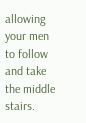allowing your men to follow and take the middle stairs.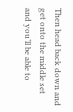Then head back down and get onto the middle set and you’ll be able to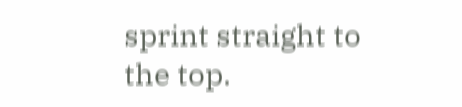sprint straight to the top.